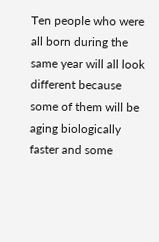Ten people who were all born during the same year will all look different because some of them will be aging biologically faster and some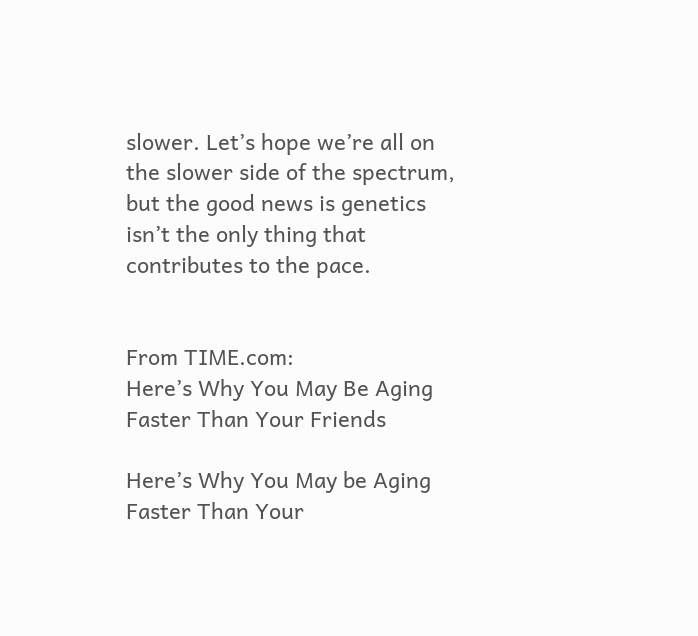slower. Let’s hope we’re all on the slower side of the spectrum, but the good news is genetics isn’t the only thing that contributes to the pace.


From TIME.com:
Here’s Why You May Be Aging Faster Than Your Friends

Here’s Why You May be Aging Faster Than Your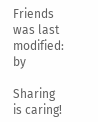Friends was last modified: by

Sharing is caring!